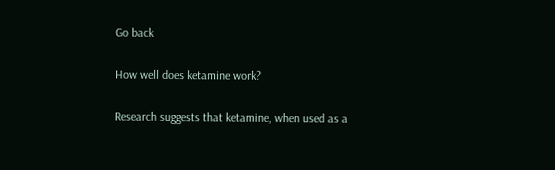Go back

How well does ketamine work?

Research suggests that ketamine, when used as a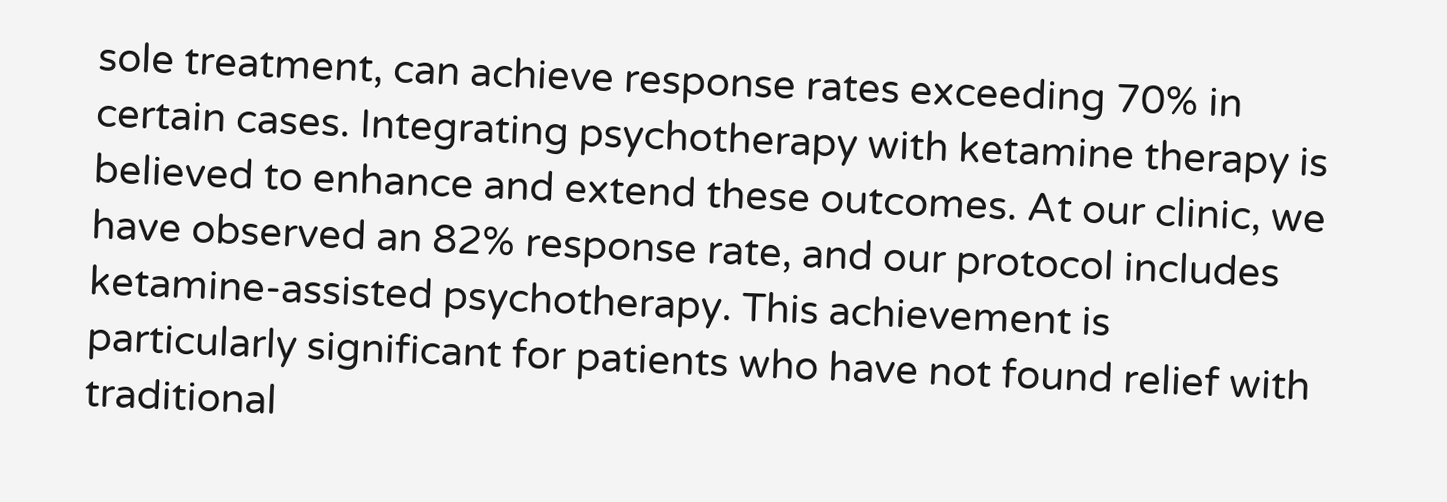sole treatment, can achieve response rates exceeding 70% in certain cases. Integrating psychotherapy with ketamine therapy is believed to enhance and extend these outcomes. At our clinic, we have observed an 82% response rate, and our protocol includes ketamine-assisted psychotherapy. This achievement is particularly significant for patients who have not found relief with traditional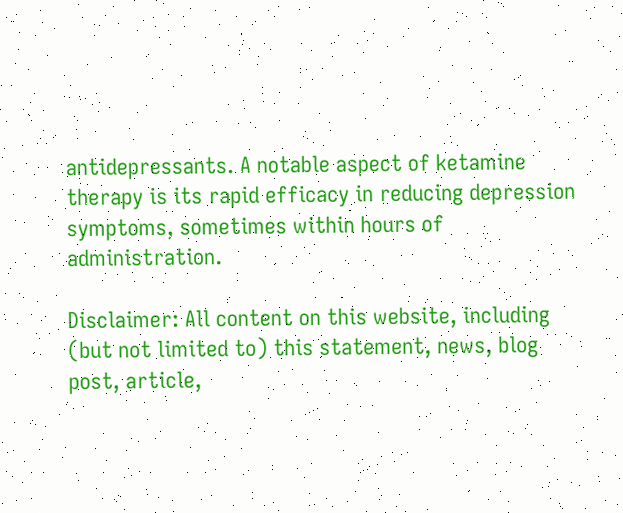antidepressants. A notable aspect of ketamine therapy is its rapid efficacy in reducing depression symptoms, sometimes within hours of administration.

Disclaimer: All content on this website, including (but not limited to) this statement, news, blog post, article,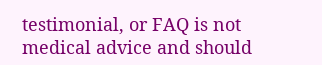testimonial, or FAQ is not medical advice and should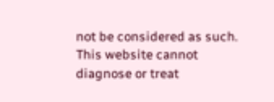not be considered as such. This website cannot diagnose or treat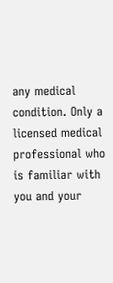any medical condition. Only a licensed medical professional who is familiar with you and your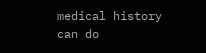medical history can do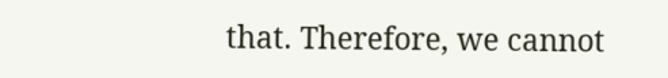that. Therefore, we cannot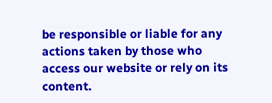be responsible or liable for any actions taken by those who access our website or rely on its content.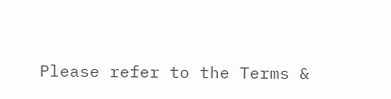Please refer to the Terms &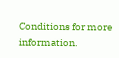Conditions for more information.